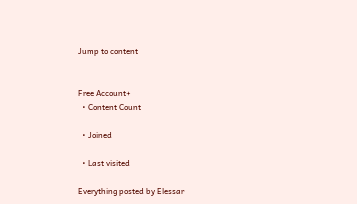Jump to content


Free Account+
  • Content Count

  • Joined

  • Last visited

Everything posted by Elessar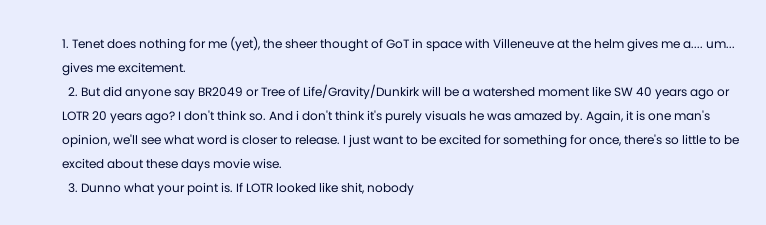1. Tenet does nothing for me (yet), the sheer thought of GoT in space with Villeneuve at the helm gives me a.... um... gives me excitement.
  2. But did anyone say BR2049 or Tree of Life/Gravity/Dunkirk will be a watershed moment like SW 40 years ago or LOTR 20 years ago? I don't think so. And i don't think it's purely visuals he was amazed by. Again, it is one man's opinion, we'll see what word is closer to release. I just want to be excited for something for once, there's so little to be excited about these days movie wise.
  3. Dunno what your point is. If LOTR looked like shit, nobody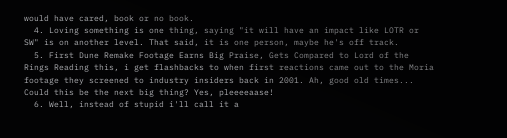would have cared, book or no book.
  4. Loving something is one thing, saying "it will have an impact like LOTR or SW" is on another level. That said, it is one person, maybe he's off track.
  5. First Dune Remake Footage Earns Big Praise, Gets Compared to Lord of the Rings Reading this, i get flashbacks to when first reactions came out to the Moria footage they screened to industry insiders back in 2001. Ah, good old times... Could this be the next big thing? Yes, pleeeeaase!
  6. Well, instead of stupid i'll call it a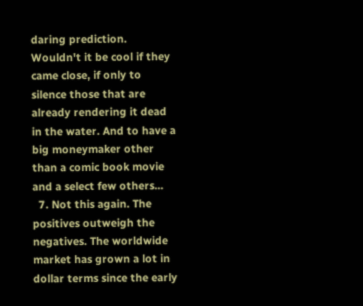daring prediction. Wouldn't it be cool if they came close, if only to silence those that are already rendering it dead in the water. And to have a big moneymaker other than a comic book movie and a select few others...
  7. Not this again. The positives outweigh the negatives. The worldwide market has grown a lot in dollar terms since the early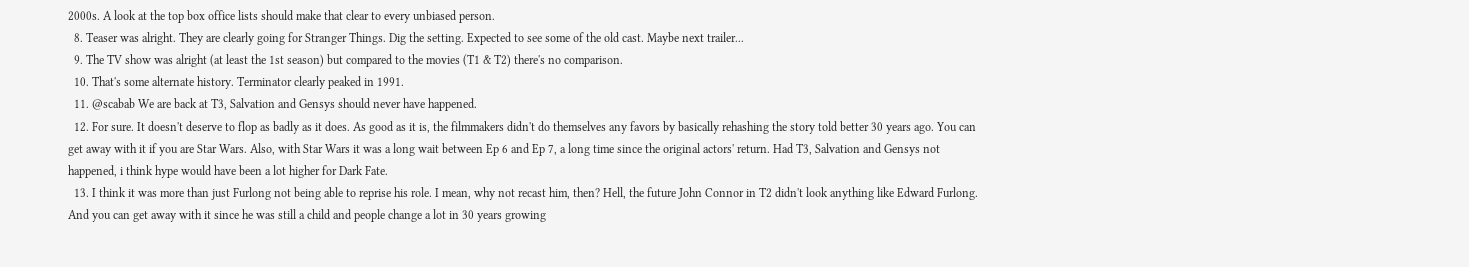2000s. A look at the top box office lists should make that clear to every unbiased person.
  8. Teaser was alright. They are clearly going for Stranger Things. Dig the setting. Expected to see some of the old cast. Maybe next trailer...
  9. The TV show was alright (at least the 1st season) but compared to the movies (T1 & T2) there's no comparison.
  10. That's some alternate history. Terminator clearly peaked in 1991.
  11. @scabab We are back at T3, Salvation and Gensys should never have happened.
  12. For sure. It doesn't deserve to flop as badly as it does. As good as it is, the filmmakers didn't do themselves any favors by basically rehashing the story told better 30 years ago. You can get away with it if you are Star Wars. Also, with Star Wars it was a long wait between Ep 6 and Ep 7, a long time since the original actors' return. Had T3, Salvation and Gensys not happened, i think hype would have been a lot higher for Dark Fate.
  13. I think it was more than just Furlong not being able to reprise his role. I mean, why not recast him, then? Hell, the future John Connor in T2 didn't look anything like Edward Furlong. And you can get away with it since he was still a child and people change a lot in 30 years growing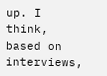up. I think, based on interviews,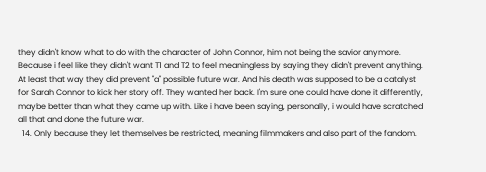they didn't know what to do with the character of John Connor, him not being the savior anymore. Because i feel like they didn't want T1 and T2 to feel meaningless by saying they didn't prevent anything. At least that way they did prevent "a" possible future war. And his death was supposed to be a catalyst for Sarah Connor to kick her story off. They wanted her back. I'm sure one could have done it differently, maybe better than what they came up with. Like i have been saying, personally, i would have scratched all that and done the future war.
  14. Only because they let themselves be restricted, meaning filmmakers and also part of the fandom.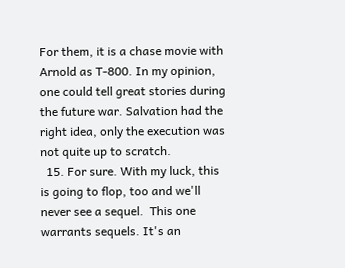For them, it is a chase movie with Arnold as T-800. In my opinion, one could tell great stories during the future war. Salvation had the right idea, only the execution was not quite up to scratch.
  15. For sure. With my luck, this is going to flop, too and we'll never see a sequel.  This one warrants sequels. It's an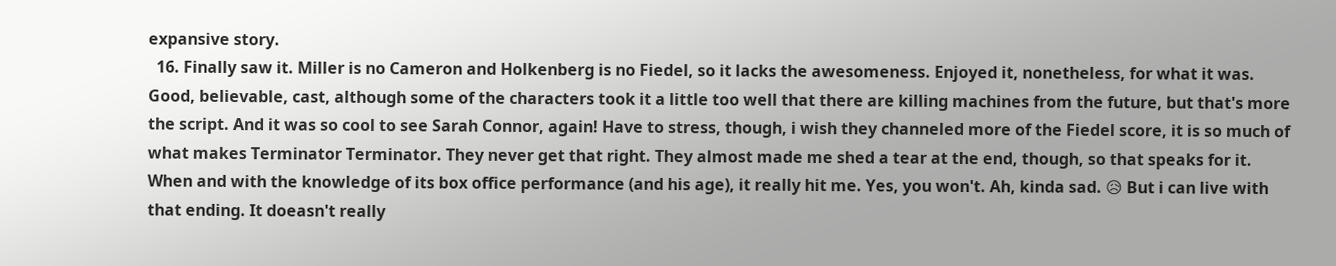expansive story.
  16. Finally saw it. Miller is no Cameron and Holkenberg is no Fiedel, so it lacks the awesomeness. Enjoyed it, nonetheless, for what it was. Good, believable, cast, although some of the characters took it a little too well that there are killing machines from the future, but that's more the script. And it was so cool to see Sarah Connor, again! Have to stress, though, i wish they channeled more of the Fiedel score, it is so much of what makes Terminator Terminator. They never get that right. They almost made me shed a tear at the end, though, so that speaks for it. When and with the knowledge of its box office performance (and his age), it really hit me. Yes, you won't. Ah, kinda sad. 😥 But i can live with that ending. It doeasn't really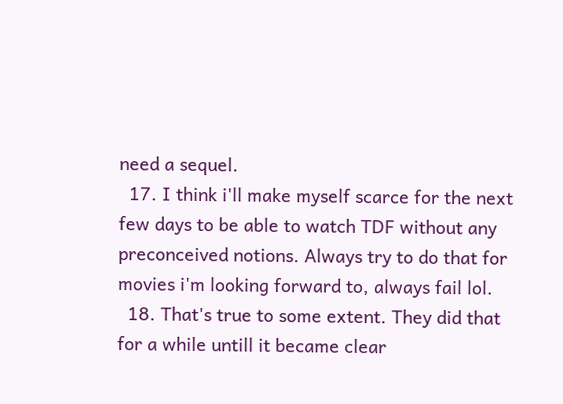need a sequel.
  17. I think i'll make myself scarce for the next few days to be able to watch TDF without any preconceived notions. Always try to do that for movies i'm looking forward to, always fail lol.
  18. That's true to some extent. They did that for a while untill it became clear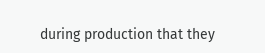during production that they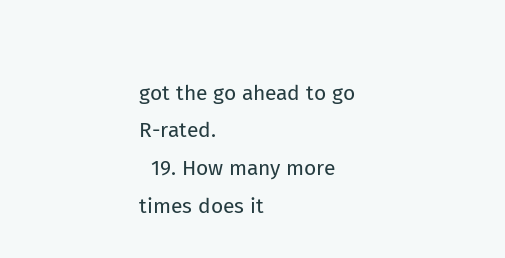got the go ahead to go R-rated.
  19. How many more times does it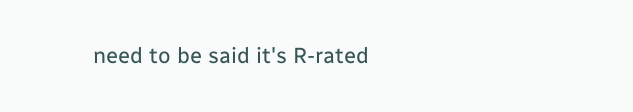need to be said it's R-rated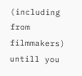(including from filmmakers) untill you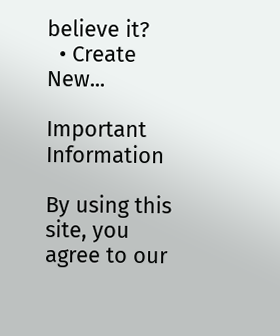believe it?
  • Create New...

Important Information

By using this site, you agree to our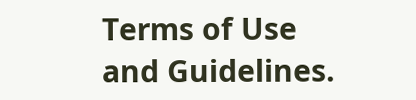Terms of Use and Guidelines.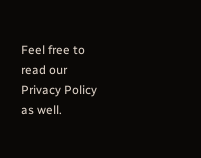Feel free to read our Privacy Policy as well.